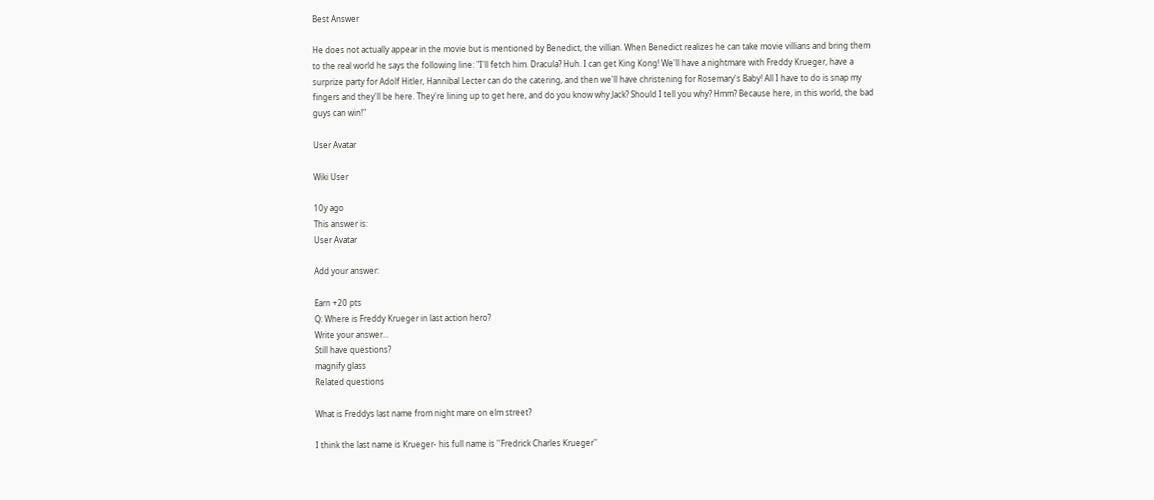Best Answer

He does not actually appear in the movie but is mentioned by Benedict, the villian. When Benedict realizes he can take movie villians and bring them to the real world he says the following line: "I'll fetch him. Dracula? Huh. I can get King Kong! We'll have a nightmare with Freddy Krueger, have a surprize party for Adolf Hitler, Hannibal Lecter can do the catering, and then we'll have christening for Rosemary's Baby! All I have to do is snap my fingers and they'll be here. They're lining up to get here, and do you know why Jack? Should I tell you why? Hmm? Because here, in this world, the bad guys can win!"

User Avatar

Wiki User

10y ago
This answer is:
User Avatar

Add your answer:

Earn +20 pts
Q: Where is Freddy Krueger in last action hero?
Write your answer...
Still have questions?
magnify glass
Related questions

What is Freddys last name from night mare on elm street?

I think the last name is Krueger- his full name is ''Fredrick Charles Krueger''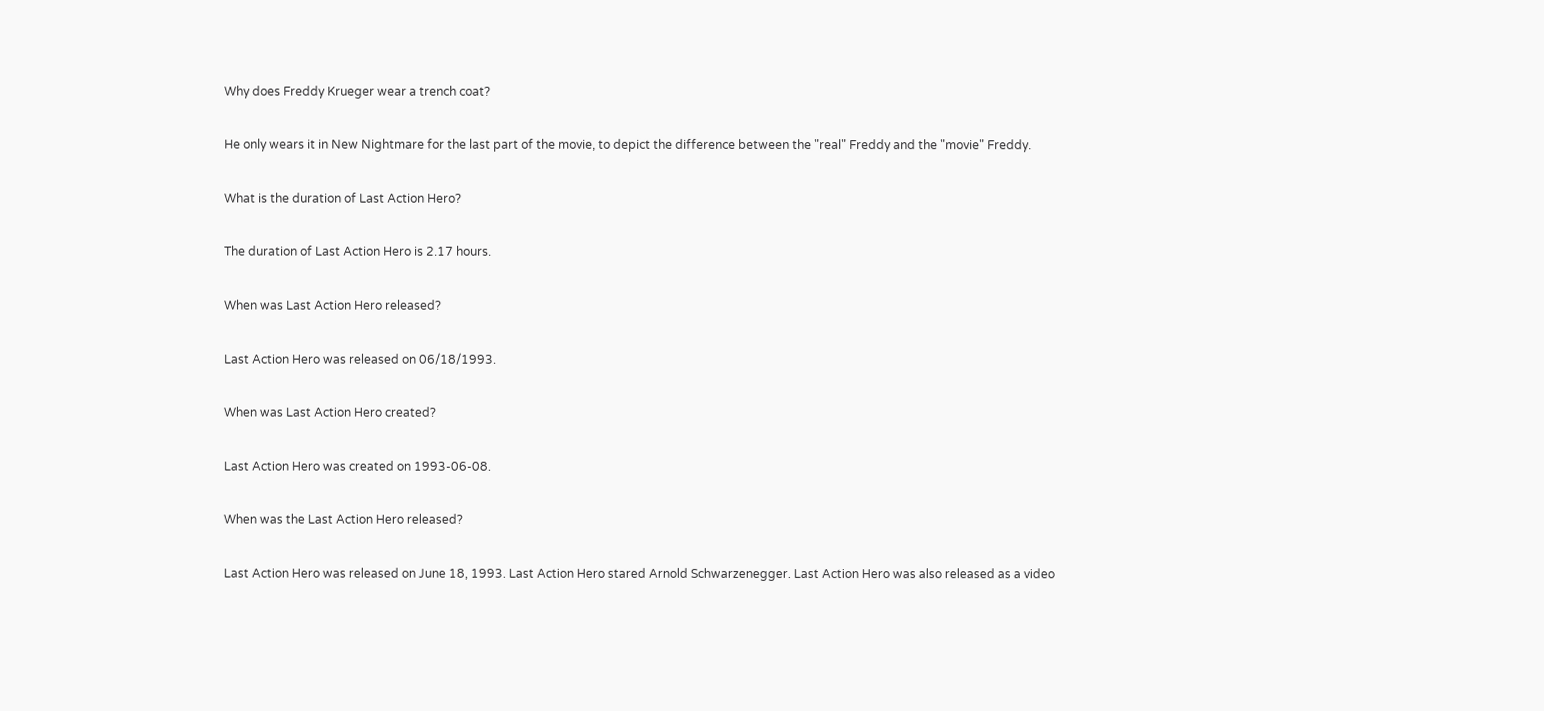Why does Freddy Krueger wear a trench coat?

He only wears it in New Nightmare for the last part of the movie, to depict the difference between the "real" Freddy and the "movie" Freddy.

What is the duration of Last Action Hero?

The duration of Last Action Hero is 2.17 hours.

When was Last Action Hero released?

Last Action Hero was released on 06/18/1993.

When was Last Action Hero created?

Last Action Hero was created on 1993-06-08.

When was the Last Action Hero released?

Last Action Hero was released on June 18, 1993. Last Action Hero stared Arnold Schwarzenegger. Last Action Hero was also released as a video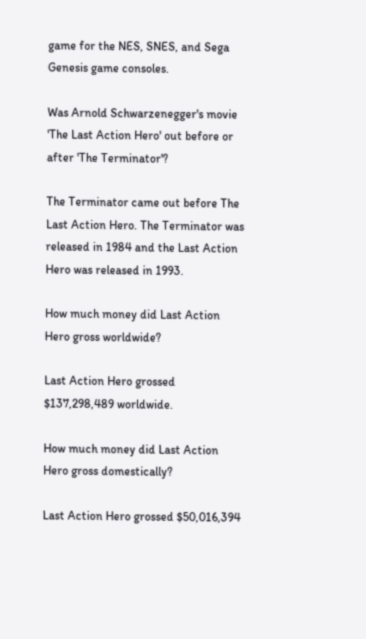game for the NES, SNES, and Sega Genesis game consoles.

Was Arnold Schwarzenegger's movie 'The Last Action Hero' out before or after 'The Terminator'?

The Terminator came out before The Last Action Hero. The Terminator was released in 1984 and the Last Action Hero was released in 1993.

How much money did Last Action Hero gross worldwide?

Last Action Hero grossed $137,298,489 worldwide.

How much money did Last Action Hero gross domestically?

Last Action Hero grossed $50,016,394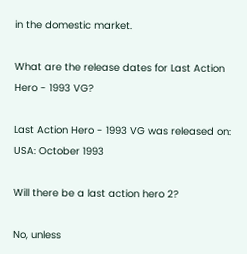in the domestic market.

What are the release dates for Last Action Hero - 1993 VG?

Last Action Hero - 1993 VG was released on: USA: October 1993

Will there be a last action hero 2?

No, unless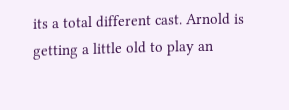its a total different cast. Arnold is getting a little old to play an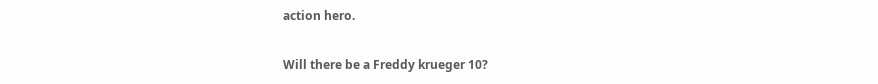action hero.

Will there be a Freddy krueger 10?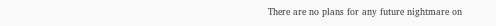There are no plans for any future nightmare on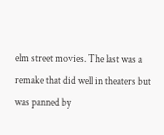elm street movies. The last was a remake that did well in theaters but was panned by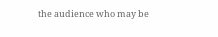the audience who may be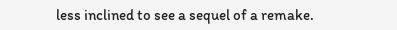less inclined to see a sequel of a remake.